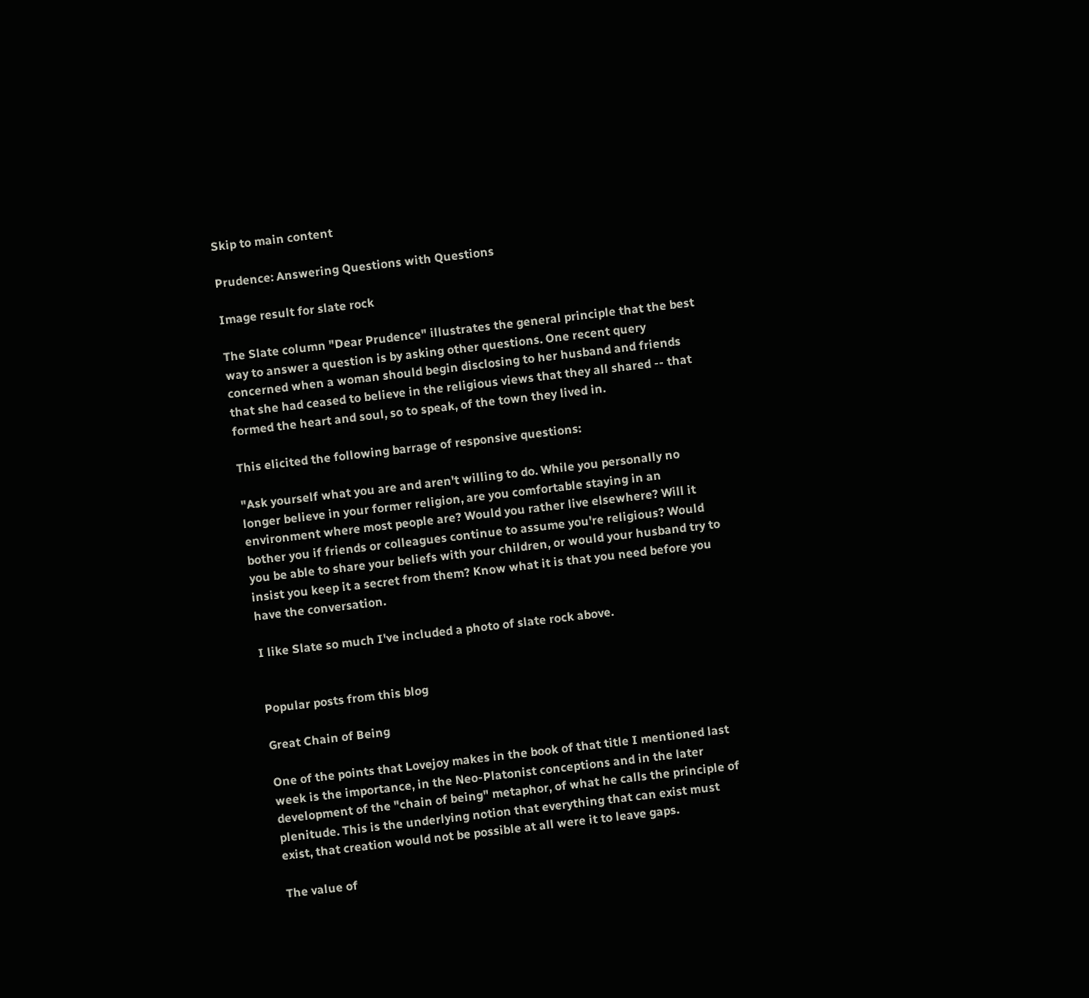Skip to main content

Prudence: Answering Questions with Questions

Image result for slate rock

The Slate column "Dear Prudence" illustrates the general principle that the best way to answer a question is by asking other questions. One recent query concerned when a woman should begin disclosing to her husband and friends that she had ceased to believe in the religious views that they all shared -- that formed the heart and soul, so to speak, of the town they lived in.

This elicited the following barrage of responsive questions:

"Ask yourself what you are and aren't willing to do. While you personally no longer believe in your former religion, are you comfortable staying in an environment where most people are? Would you rather live elsewhere? Will it bother you if friends or colleagues continue to assume you're religious? Would you be able to share your beliefs with your children, or would your husband try to insist you keep it a secret from them? Know what it is that you need before you have the conversation.

I like Slate so much I've included a photo of slate rock above.


Popular posts from this blog

Great Chain of Being

One of the points that Lovejoy makes in the book of that title I mentioned last week is the importance, in the Neo-Platonist conceptions and in the later development of the "chain of being" metaphor, of what he calls the principle of plenitude. This is the underlying notion that everything that can exist must exist, that creation would not be possible at all were it to leave gaps.

The value of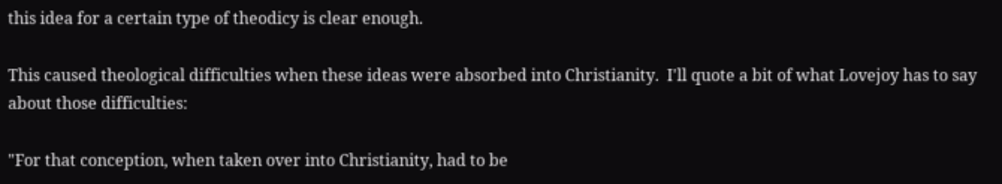this idea for a certain type of theodicy is clear enough.

This caused theological difficulties when these ideas were absorbed into Christianity.  I'll quote a bit of what Lovejoy has to say about those difficulties:

"For that conception, when taken over into Christianity, had to be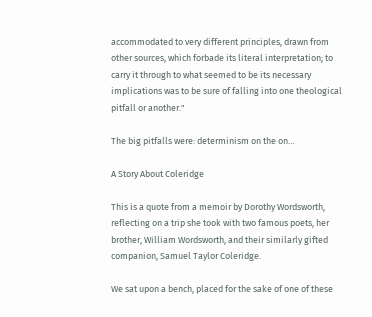accommodated to very different principles, drawn from other sources, which forbade its literal interpretation; to carry it through to what seemed to be its necessary implications was to be sure of falling into one theological pitfall or another."

The big pitfalls were: determinism on the on…

A Story About Coleridge

This is a quote from a memoir by Dorothy Wordsworth, reflecting on a trip she took with two famous poets, her brother, William Wordsworth, and their similarly gifted companion, Samuel Taylor Coleridge.

We sat upon a bench, placed for the sake of one of these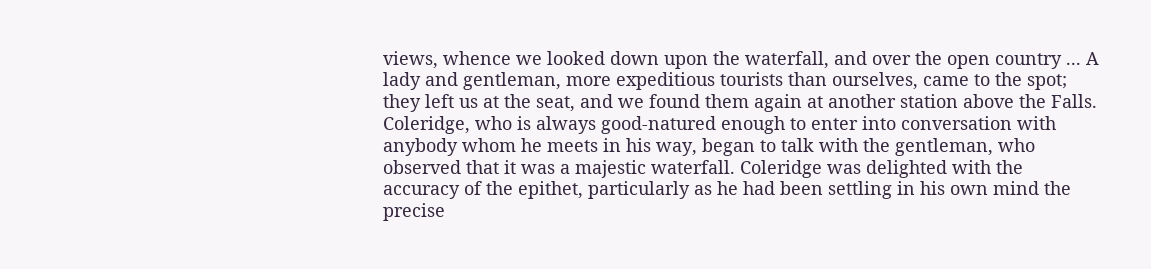views, whence we looked down upon the waterfall, and over the open country ... A lady and gentleman, more expeditious tourists than ourselves, came to the spot; they left us at the seat, and we found them again at another station above the Falls. Coleridge, who is always good-natured enough to enter into conversation with anybody whom he meets in his way, began to talk with the gentleman, who observed that it was a majestic waterfall. Coleridge was delighted with the accuracy of the epithet, particularly as he had been settling in his own mind the precise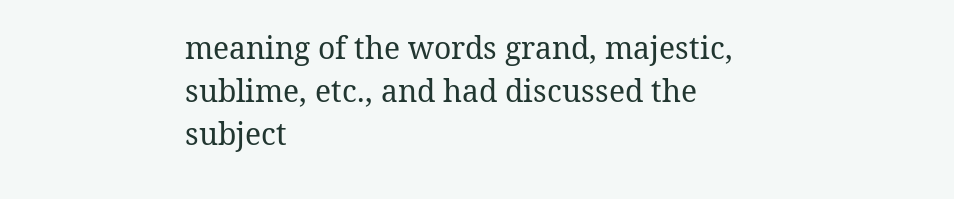meaning of the words grand, majestic, sublime, etc., and had discussed the subject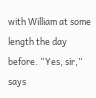with William at some length the day before. “Yes, sir,” says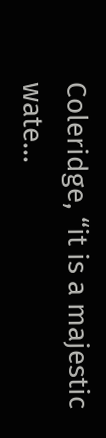Coleridge, “it is a majestic wate…